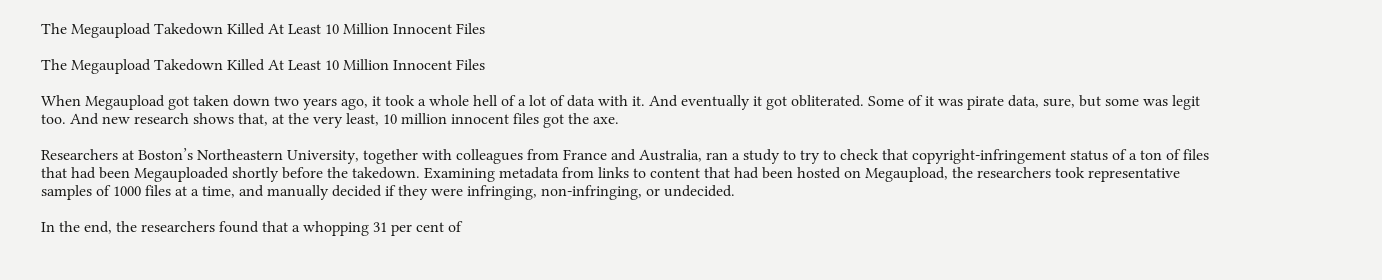The Megaupload Takedown Killed At Least 10 Million Innocent Files

The Megaupload Takedown Killed At Least 10 Million Innocent Files

When Megaupload got taken down two years ago, it took a whole hell of a lot of data with it. And eventually it got obliterated. Some of it was pirate data, sure, but some was legit too. And new research shows that, at the very least, 10 million innocent files got the axe.

Researchers at Boston’s Northeastern University, together with colleagues from France and Australia, ran a study to try to check that copyright-infringement status of a ton of files that had been Megauploaded shortly before the takedown. Examining metadata from links to content that had been hosted on Megaupload, the researchers took representative samples of 1000 files at a time, and manually decided if they were infringing, non-infringing, or undecided.

In the end, the researchers found that a whopping 31 per cent of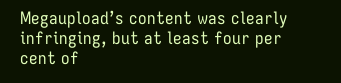Megaupload’s content was clearly infringing, but at least four per cent of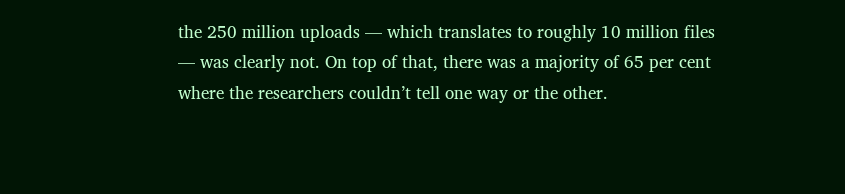the 250 million uploads — which translates to roughly 10 million files — was clearly not. On top of that, there was a majority of 65 per cent where the researchers couldn’t tell one way or the other.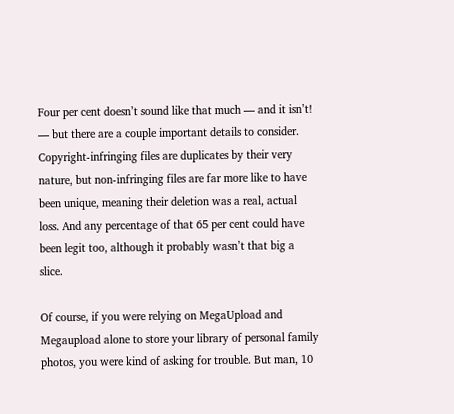Four per cent doesn’t sound like that much — and it isn’t! — but there are a couple important details to consider. Copyright-infringing files are duplicates by their very nature, but non-infringing files are far more like to have been unique, meaning their deletion was a real, actual loss. And any percentage of that 65 per cent could have been legit too, although it probably wasn’t that big a slice.

Of course, if you were relying on MegaUpload and Megaupload alone to store your library of personal family photos, you were kind of asking for trouble. But man, 10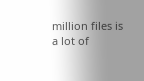million files is a lot of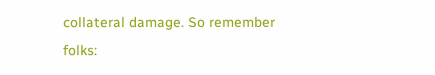collateral damage. So remember folks: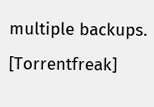multiple backups. [Torrentfreak]